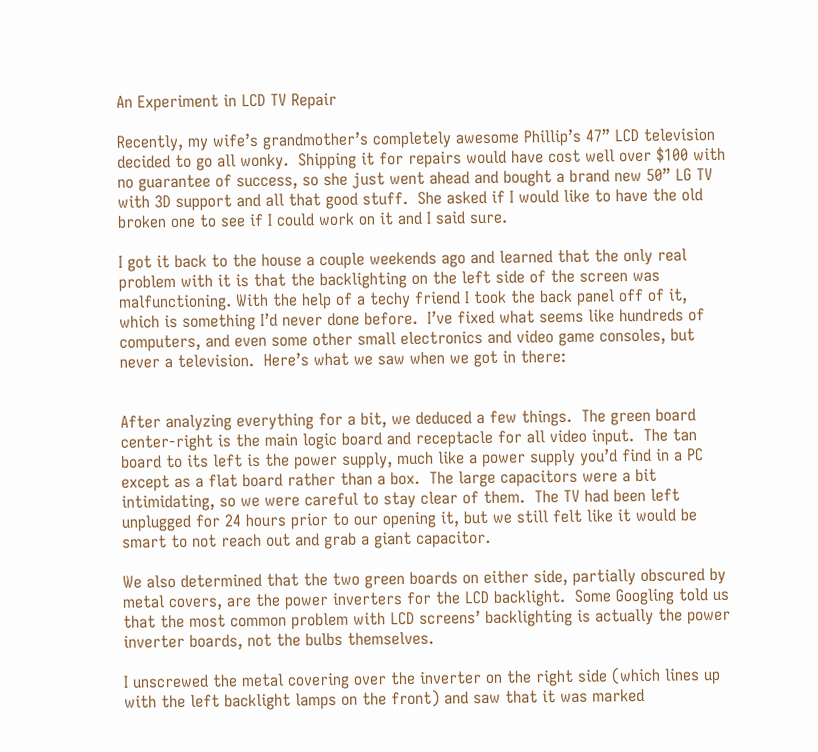An Experiment in LCD TV Repair

Recently, my wife’s grandmother’s completely awesome Phillip’s 47” LCD television decided to go all wonky.  Shipping it for repairs would have cost well over $100 with no guarantee of success, so she just went ahead and bought a brand new 50” LG TV with 3D support and all that good stuff.  She asked if I would like to have the old broken one to see if I could work on it and I said sure.

I got it back to the house a couple weekends ago and learned that the only real problem with it is that the backlighting on the left side of the screen was malfunctioning. With the help of a techy friend I took the back panel off of it, which is something I’d never done before.  I’ve fixed what seems like hundreds of computers, and even some other small electronics and video game consoles, but never a television.  Here’s what we saw when we got in there:


After analyzing everything for a bit, we deduced a few things.  The green board center-right is the main logic board and receptacle for all video input.  The tan board to its left is the power supply, much like a power supply you’d find in a PC except as a flat board rather than a box.  The large capacitors were a bit intimidating, so we were careful to stay clear of them.  The TV had been left unplugged for 24 hours prior to our opening it, but we still felt like it would be smart to not reach out and grab a giant capacitor.

We also determined that the two green boards on either side, partially obscured by metal covers, are the power inverters for the LCD backlight.  Some Googling told us that the most common problem with LCD screens’ backlighting is actually the power inverter boards, not the bulbs themselves.

I unscrewed the metal covering over the inverter on the right side (which lines up with the left backlight lamps on the front) and saw that it was marked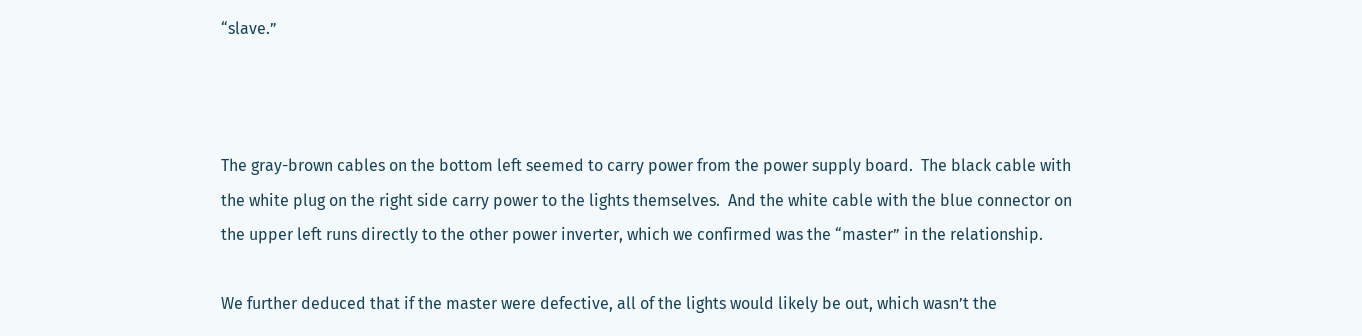“slave.”



The gray-brown cables on the bottom left seemed to carry power from the power supply board.  The black cable with the white plug on the right side carry power to the lights themselves.  And the white cable with the blue connector on the upper left runs directly to the other power inverter, which we confirmed was the “master” in the relationship.

We further deduced that if the master were defective, all of the lights would likely be out, which wasn’t the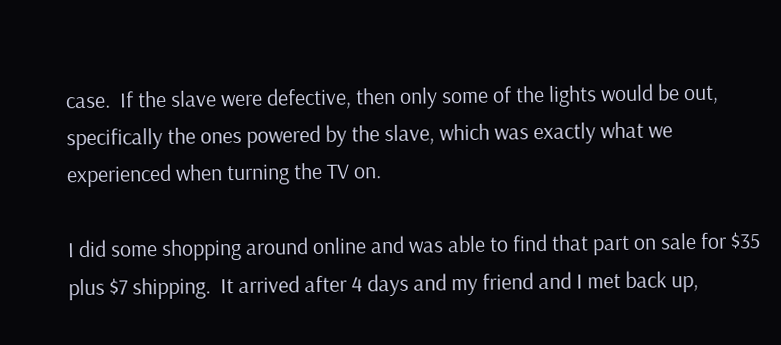case.  If the slave were defective, then only some of the lights would be out, specifically the ones powered by the slave, which was exactly what we experienced when turning the TV on.

I did some shopping around online and was able to find that part on sale for $35 plus $7 shipping.  It arrived after 4 days and my friend and I met back up,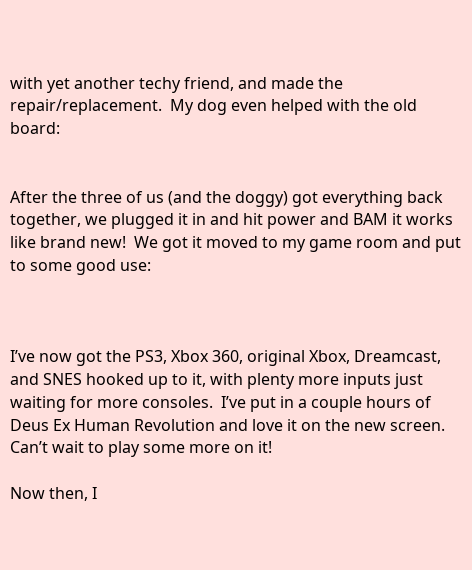with yet another techy friend, and made the repair/replacement.  My dog even helped with the old board:


After the three of us (and the doggy) got everything back together, we plugged it in and hit power and BAM it works like brand new!  We got it moved to my game room and put to some good use:



I’ve now got the PS3, Xbox 360, original Xbox, Dreamcast, and SNES hooked up to it, with plenty more inputs just waiting for more consoles.  I’ve put in a couple hours of Deus Ex Human Revolution and love it on the new screen.  Can’t wait to play some more on it!

Now then, I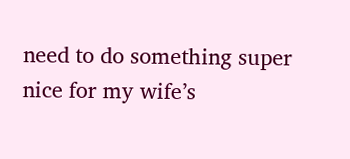need to do something super nice for my wife’s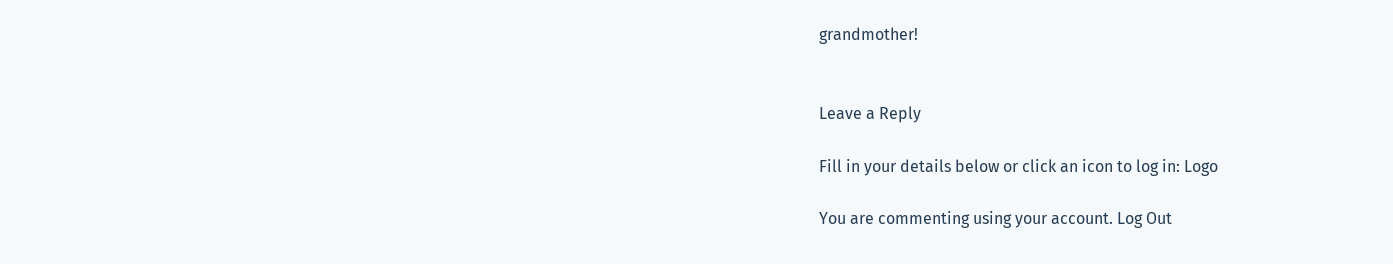grandmother!


Leave a Reply

Fill in your details below or click an icon to log in: Logo

You are commenting using your account. Log Out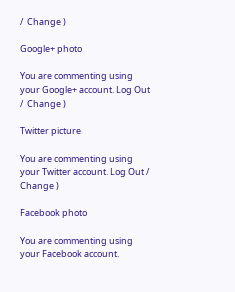/  Change )

Google+ photo

You are commenting using your Google+ account. Log Out /  Change )

Twitter picture

You are commenting using your Twitter account. Log Out /  Change )

Facebook photo

You are commenting using your Facebook account.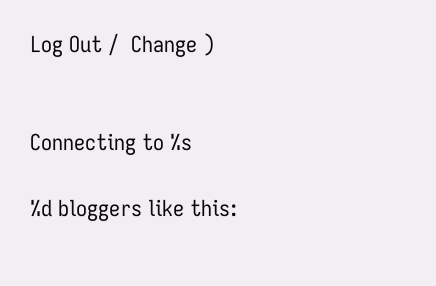Log Out /  Change )


Connecting to %s

%d bloggers like this: